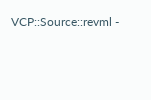VCP::Source::revml -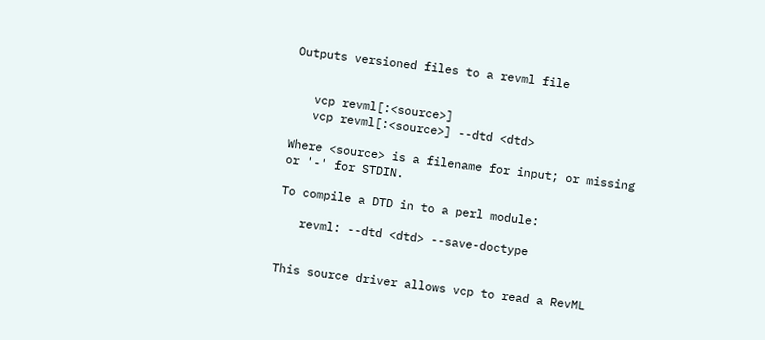Outputs versioned files to a revml file


   vcp revml[:<source>]
   vcp revml[:<source>] --dtd <dtd>

Where <source> is a filename for input; or missing or '-' for STDIN.

To compile a DTD in to a perl module:

   revml: --dtd <dtd> --save-doctype


This source driver allows vcp to read a RevML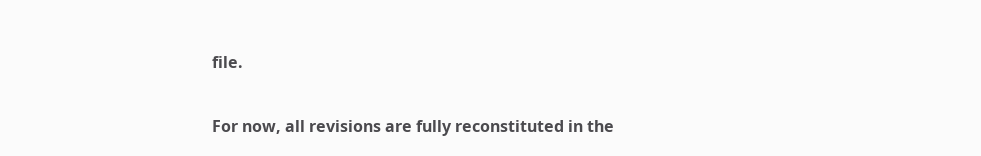file.

For now, all revisions are fully reconstituted in the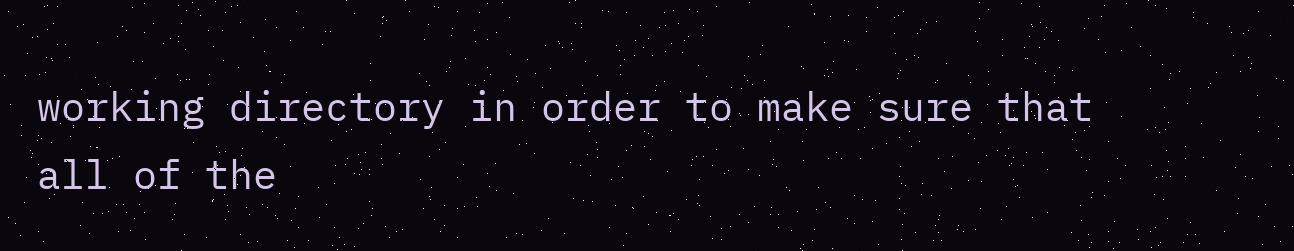working directory in order to make sure that all of the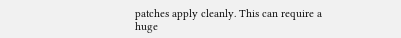patches apply cleanly. This can require a huge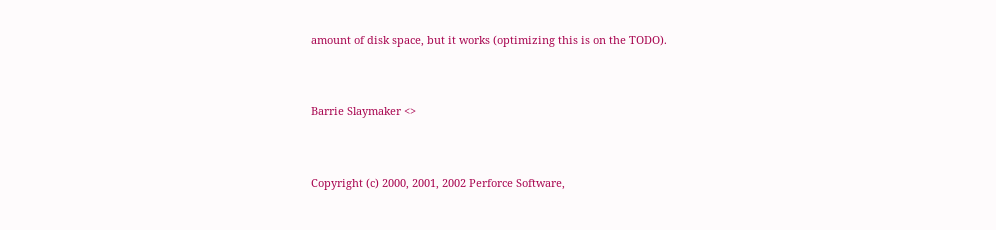amount of disk space, but it works (optimizing this is on the TODO).


Barrie Slaymaker <>


Copyright (c) 2000, 2001, 2002 Perforce Software,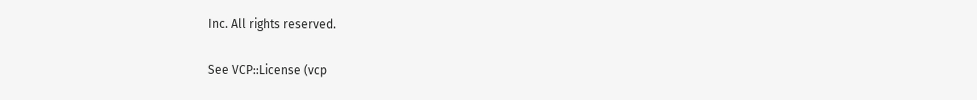Inc. All rights reserved.

See VCP::License (vcp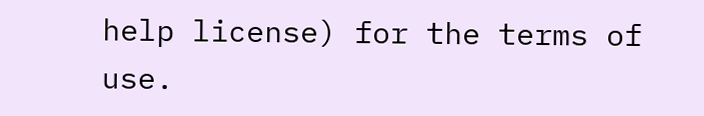help license) for the terms of use.